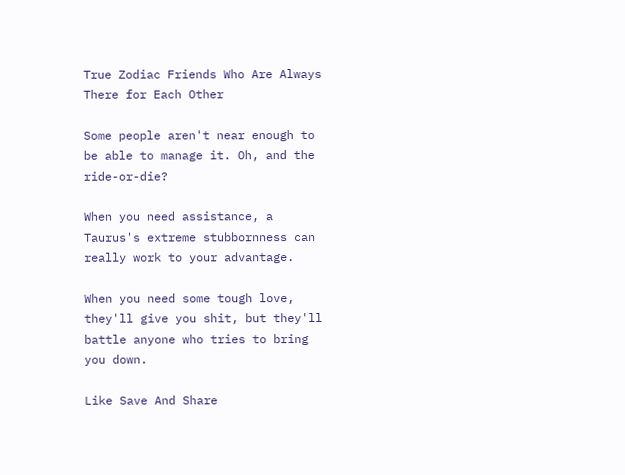True Zodiac Friends Who Are Always There for Each Other

Some people aren't near enough to be able to manage it. Oh, and the ride-or-die?

When you need assistance, a Taurus's extreme stubbornness can really work to your advantage.

When you need some tough love, they'll give you shit, but they'll battle anyone who tries to bring you down.

Like Save And Share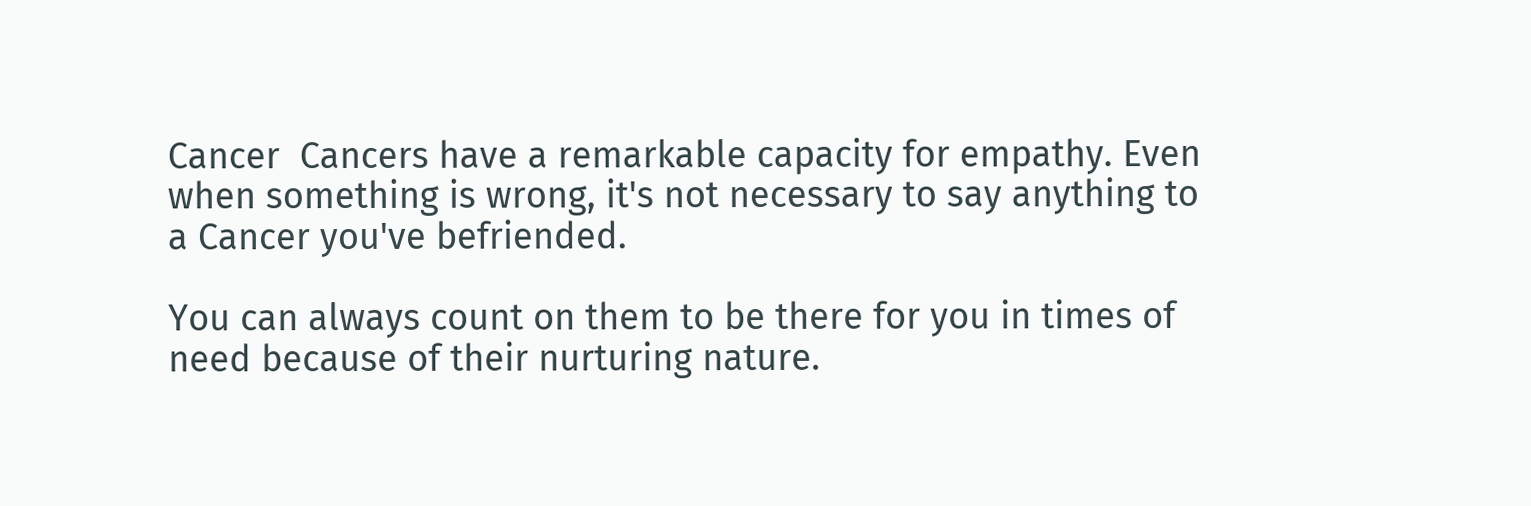Cancer  Cancers have a remarkable capacity for empathy. Even when something is wrong, it's not necessary to say anything to a Cancer you've befriended.

You can always count on them to be there for you in times of need because of their nurturing nature.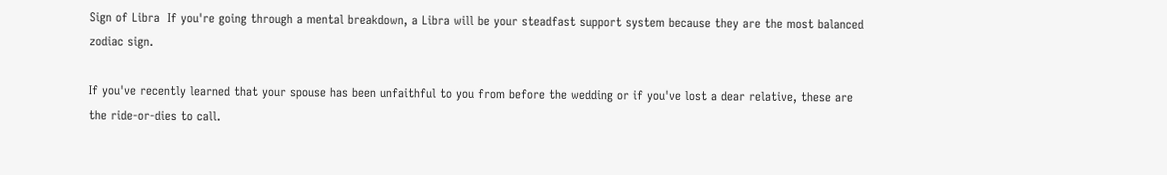Sign of Libra  If you're going through a mental breakdown, a Libra will be your steadfast support system because they are the most balanced zodiac sign.

If you've recently learned that your spouse has been unfaithful to you from before the wedding or if you've lost a dear relative, these are the ride-or-dies to call.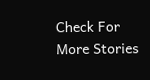Check For More Stories